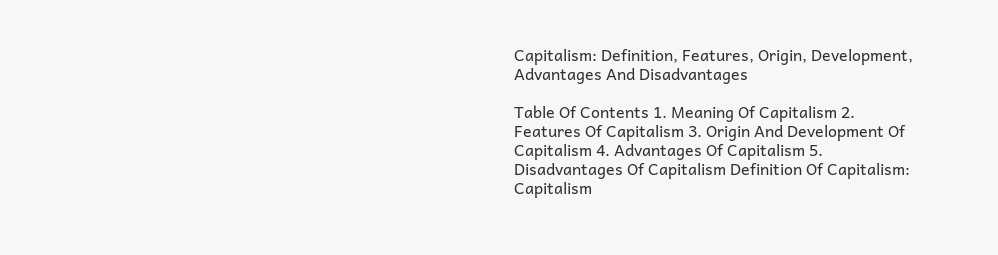Capitalism: Definition, Features, Origin, Development, Advantages And Disadvantages

Table Of Contents 1. Meaning Of Capitalism 2. Features Of Capitalism 3. Origin And Development Of Capitalism 4. Advantages Of Capitalism 5. Disadvantages Of Capitalism Definition Of Capitalism: Capitalism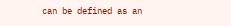can be defined as an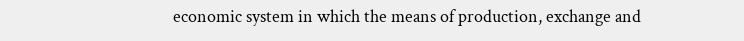economic system in which the means of production, exchange and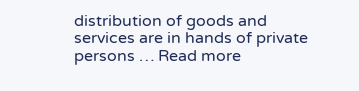distribution of goods and services are in hands of private persons … Read more